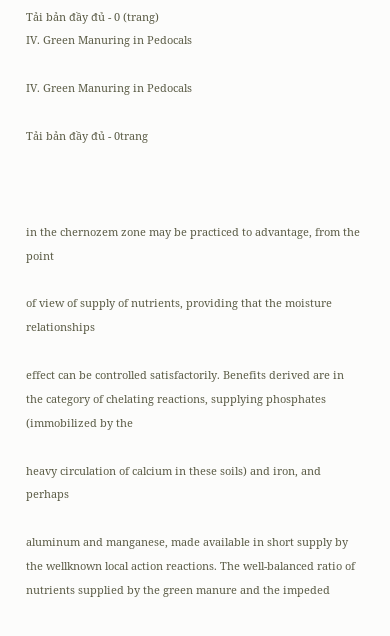Tải bản đầy đủ - 0 (trang)
IV. Green Manuring in Pedocals

IV. Green Manuring in Pedocals

Tải bản đầy đủ - 0trang



in the chernozem zone may be practiced to advantage, from the point

of view of supply of nutrients, providing that the moisture relationships

effect can be controlled satisfactorily. Benefits derived are in the category of chelating reactions, supplying phosphates (immobilized by the

heavy circulation of calcium in these soils) and iron, and perhaps

aluminum and manganese, made available in short supply by the wellknown local action reactions. The well-balanced ratio of nutrients supplied by the green manure and the impeded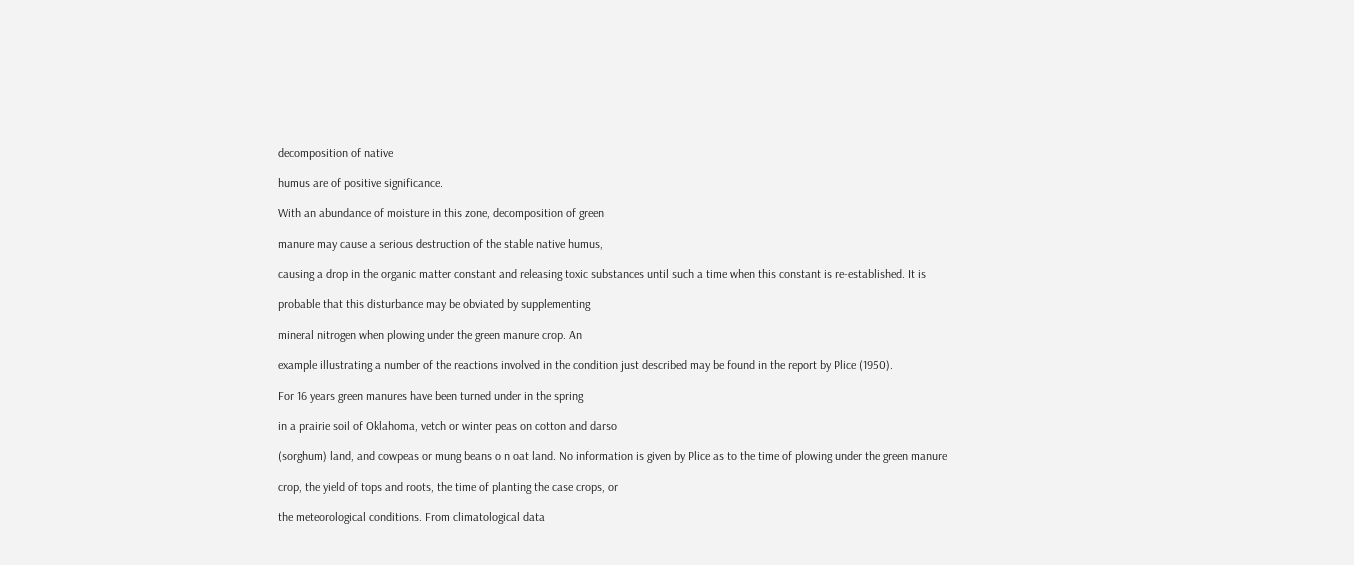decomposition of native

humus are of positive significance.

With an abundance of moisture in this zone, decomposition of green

manure may cause a serious destruction of the stable native humus,

causing a drop in the organic matter constant and releasing toxic substances until such a time when this constant is re-established. It is

probable that this disturbance may be obviated by supplementing

mineral nitrogen when plowing under the green manure crop. An

example illustrating a number of the reactions involved in the condition just described may be found in the report by Plice (1950).

For 16 years green manures have been turned under in the spring

in a prairie soil of Oklahoma, vetch or winter peas on cotton and darso

(sorghum) land, and cowpeas or mung beans o n oat land. No information is given by Plice as to the time of plowing under the green manure

crop, the yield of tops and roots, the time of planting the case crops, or

the meteorological conditions. From climatological data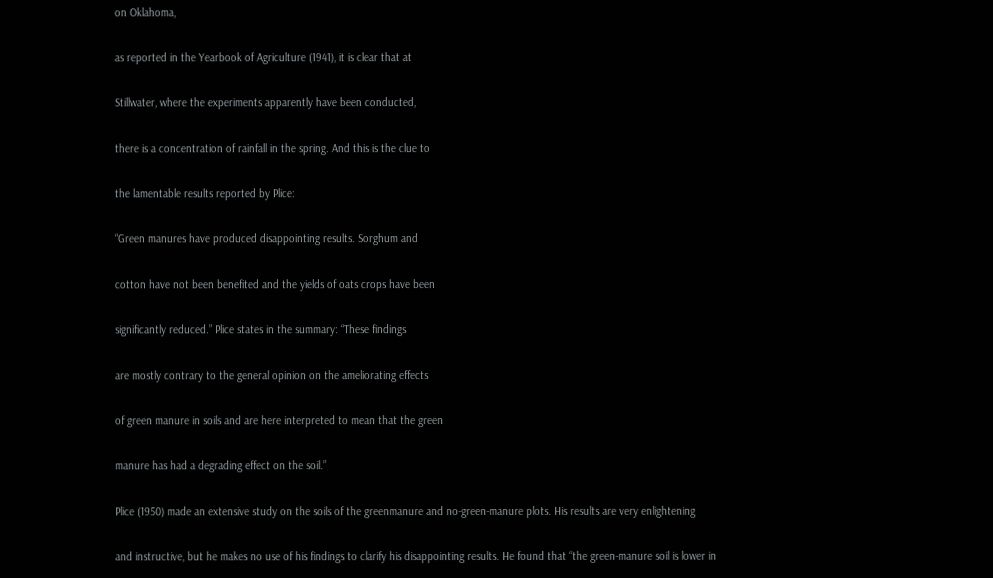on Oklahoma,

as reported in the Yearbook of Agriculture (1941), it is clear that at

Stillwater, where the experiments apparently have been conducted,

there is a concentration of rainfall in the spring. And this is the clue to

the lamentable results reported by Plice:

“Green manures have produced disappointing results. Sorghum and

cotton have not been benefited and the yields of oats crops have been

significantly reduced.” Plice states in the summary: “These findings

are mostly contrary to the general opinion on the ameliorating effects

of green manure in soils and are here interpreted to mean that the green

manure has had a degrading effect on the soil.”

Plice (1950) made an extensive study on the soils of the greenmanure and no-green-manure plots. His results are very enlightening

and instructive, but he makes no use of his findings to clarify his disappointing results. He found that “the green-manure soil is lower in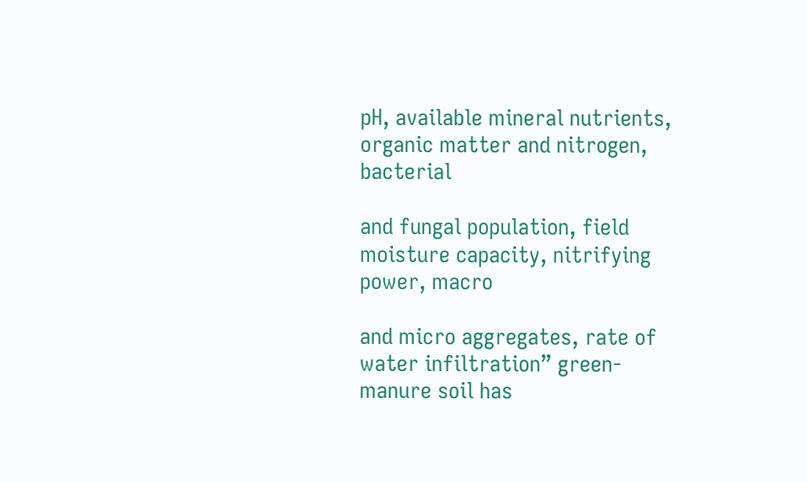pH, available mineral nutrients, organic matter and nitrogen, bacterial

and fungal population, field moisture capacity, nitrifying power, macro

and micro aggregates, rate of water infiltration” green-manure soil has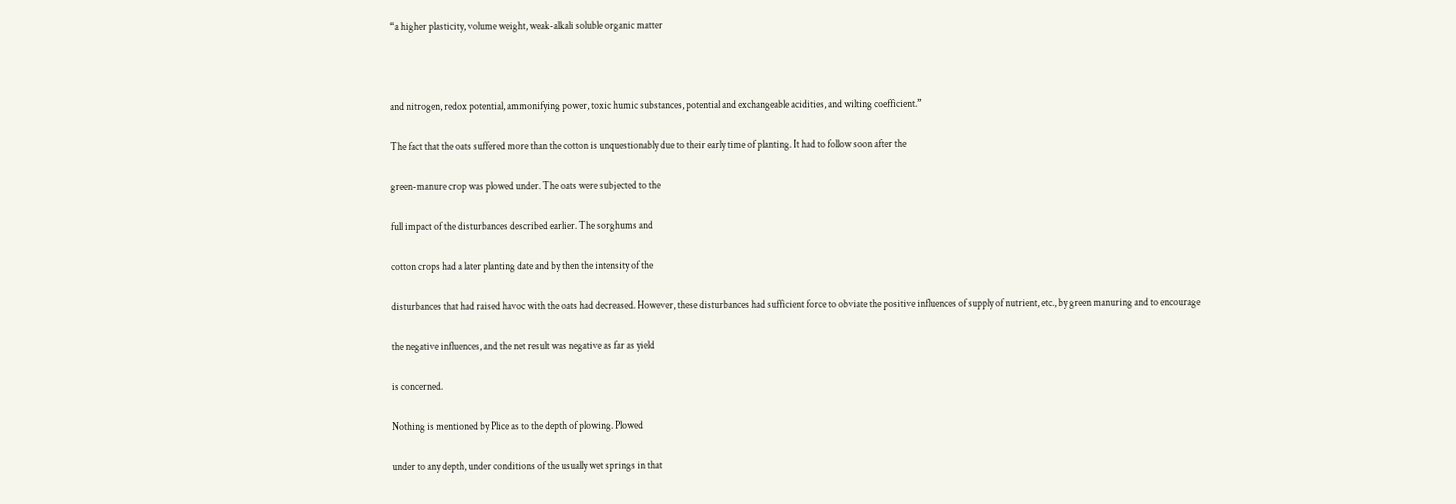“a higher plasticity, volume weight, weak-alkali soluble organic matter



and nitrogen, redox potential, ammonifying power, toxic humic substances, potential and exchangeable acidities, and wilting coefficient.”

The fact that the oats suffered more than the cotton is unquestionably due to their early time of planting. It had to follow soon after the

green-manure crop was plowed under. The oats were subjected to the

full impact of the disturbances described earlier. The sorghums and

cotton crops had a later planting date and by then the intensity of the

disturbances that had raised havoc with the oats had decreased. However, these disturbances had sufficient force to obviate the positive influences of supply of nutrient, etc., by green manuring and to encourage

the negative influences, and the net result was negative as far as yield

is concerned.

Nothing is mentioned by Plice as to the depth of plowing. Plowed

under to any depth, under conditions of the usually wet springs in that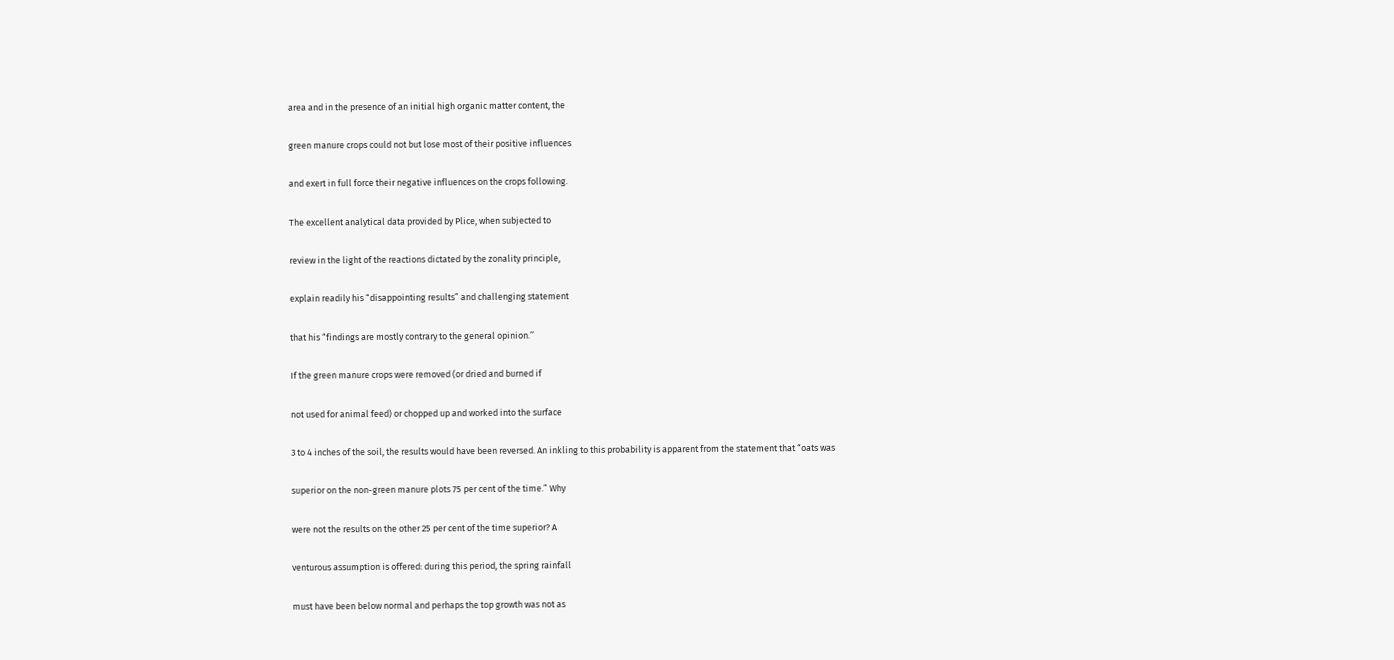area and in the presence of an initial high organic matter content, the

green manure crops could not but lose most of their positive influences

and exert in full force their negative influences on the crops following.

The excellent analytical data provided by Plice, when subjected to

review in the light of the reactions dictated by the zonality principle,

explain readily his “disappointing results” and challenging statement

that his “findings are mostly contrary to the general opinion.’’

If the green manure crops were removed (or dried and burned if

not used for animal feed) or chopped up and worked into the surface

3 to 4 inches of the soil, the results would have been reversed. An inkling to this probability is apparent from the statement that “oats was

superior on the non-green manure plots 75 per cent of the time.” Why

were not the results on the other 25 per cent of the time superior? A

venturous assumption is offered: during this period, the spring rainfall

must have been below normal and perhaps the top growth was not as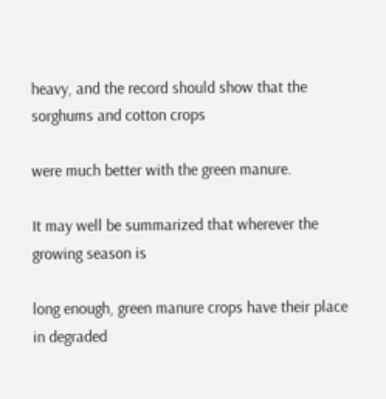heavy, and the record should show that the sorghums and cotton crops

were much better with the green manure.

It may well be summarized that wherever the growing season is

long enough, green manure crops have their place in degraded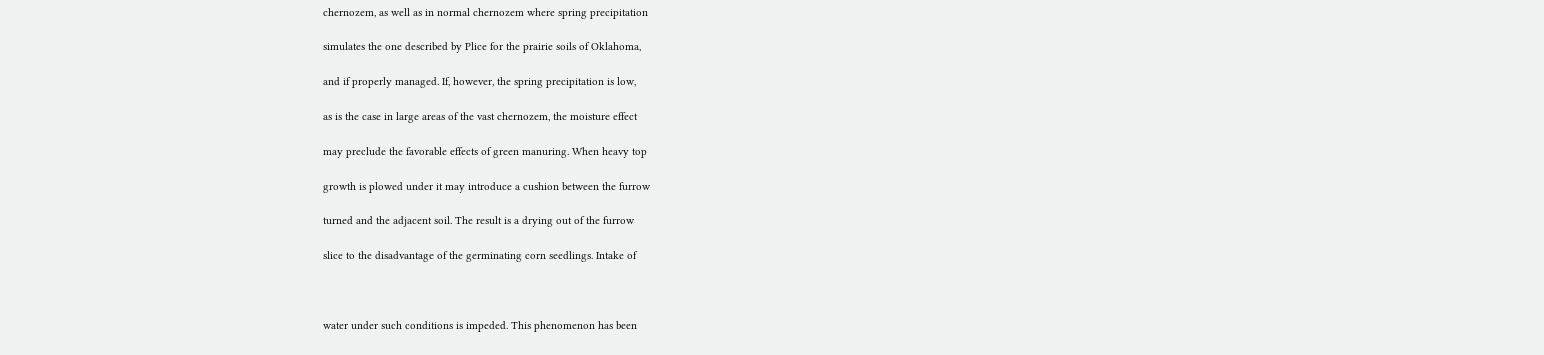chernozem, as well as in normal chernozem where spring precipitation

simulates the one described by Plice for the prairie soils of Oklahoma,

and if properly managed. If, however, the spring precipitation is low,

as is the case in large areas of the vast chernozem, the moisture effect

may preclude the favorable effects of green manuring. When heavy top

growth is plowed under it may introduce a cushion between the furrow

turned and the adjacent soil. The result is a drying out of the furrow

slice to the disadvantage of the germinating corn seedlings. Intake of



water under such conditions is impeded. This phenomenon has been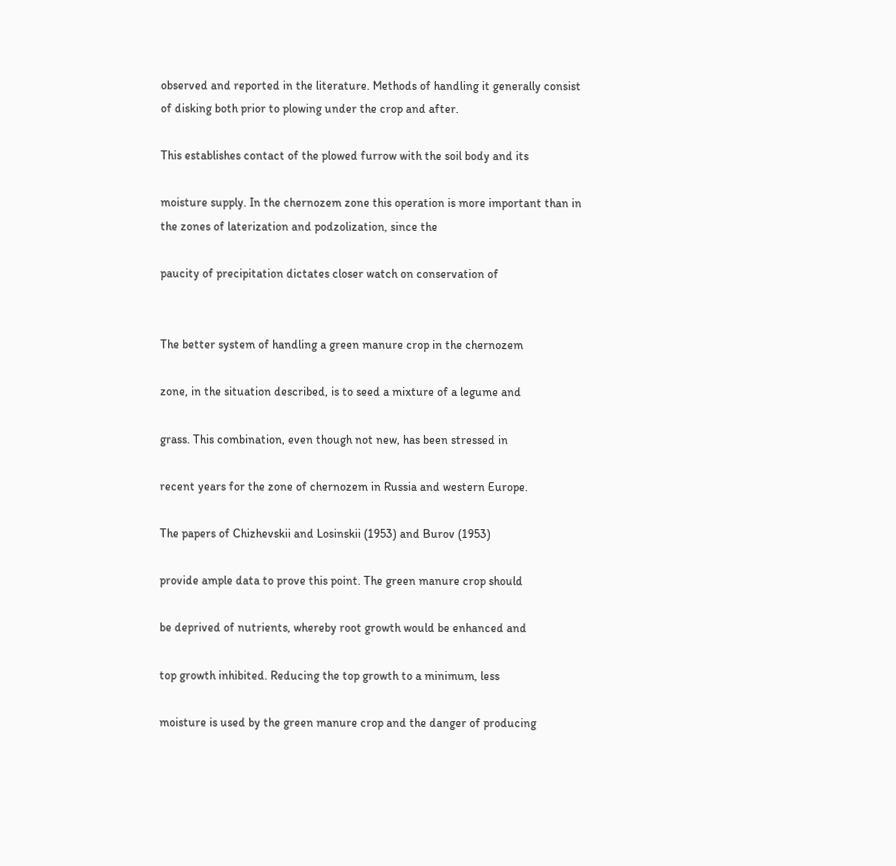observed and reported in the literature. Methods of handling it generally consist of disking both prior to plowing under the crop and after.

This establishes contact of the plowed furrow with the soil body and its

moisture supply. In the chernozem zone this operation is more important than in the zones of laterization and podzolization, since the

paucity of precipitation dictates closer watch on conservation of


The better system of handling a green manure crop in the chernozem

zone, in the situation described, is to seed a mixture of a legume and

grass. This combination, even though not new, has been stressed in

recent years for the zone of chernozem in Russia and western Europe.

The papers of Chizhevskii and Losinskii (1953) and Burov (1953)

provide ample data to prove this point. The green manure crop should

be deprived of nutrients, whereby root growth would be enhanced and

top growth inhibited. Reducing the top growth to a minimum, less

moisture is used by the green manure crop and the danger of producing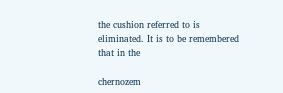the cushion referred to is eliminated. It is to be remembered that in the

chernozem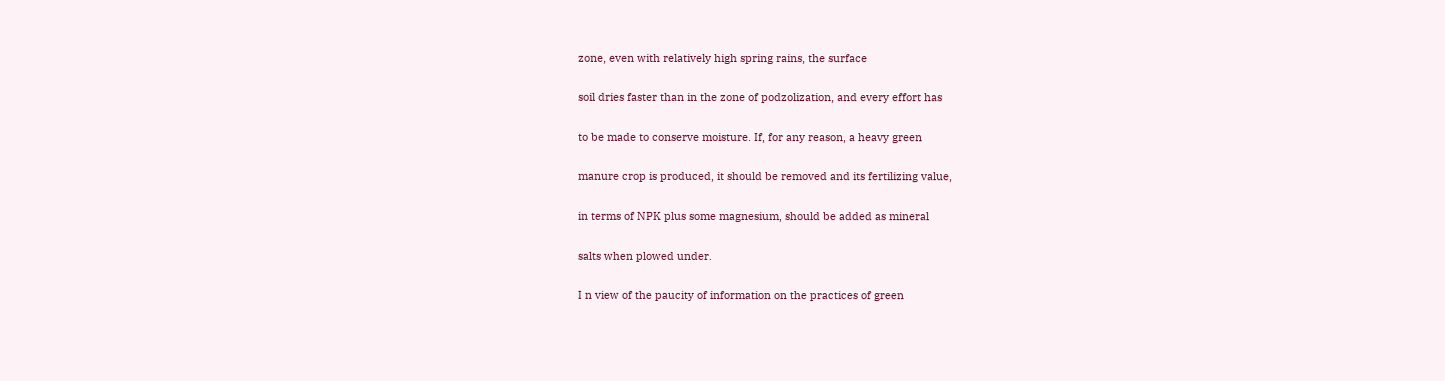zone, even with relatively high spring rains, the surface

soil dries faster than in the zone of podzolization, and every effort has

to be made to conserve moisture. If, for any reason, a heavy green

manure crop is produced, it should be removed and its fertilizing value,

in terms of NPK plus some magnesium, should be added as mineral

salts when plowed under.

I n view of the paucity of information on the practices of green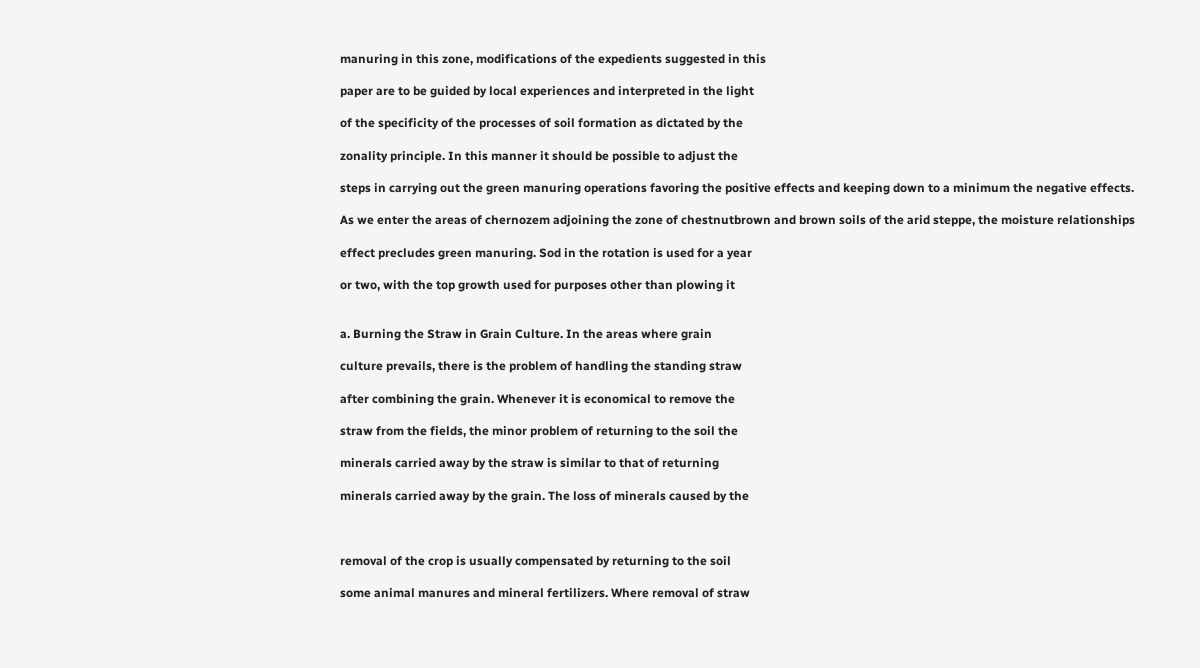manuring in this zone, modifications of the expedients suggested in this

paper are to be guided by local experiences and interpreted in the light

of the specificity of the processes of soil formation as dictated by the

zonality principle. In this manner it should be possible to adjust the

steps in carrying out the green manuring operations favoring the positive effects and keeping down to a minimum the negative effects.

As we enter the areas of chernozem adjoining the zone of chestnutbrown and brown soils of the arid steppe, the moisture relationships

effect precludes green manuring. Sod in the rotation is used for a year

or two, with the top growth used for purposes other than plowing it


a. Burning the Straw in Grain Culture. In the areas where grain

culture prevails, there is the problem of handling the standing straw

after combining the grain. Whenever it is economical to remove the

straw from the fields, the minor problem of returning to the soil the

minerals carried away by the straw is similar to that of returning

minerals carried away by the grain. The loss of minerals caused by the



removal of the crop is usually compensated by returning to the soil

some animal manures and mineral fertilizers. Where removal of straw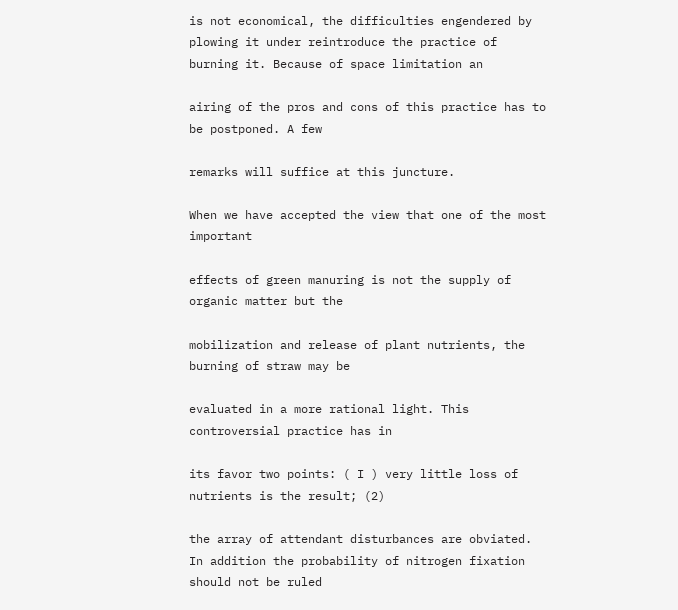is not economical, the difficulties engendered by plowing it under reintroduce the practice of burning it. Because of space limitation an

airing of the pros and cons of this practice has to be postponed. A few

remarks will suffice at this juncture.

When we have accepted the view that one of the most important

effects of green manuring is not the supply of organic matter but the

mobilization and release of plant nutrients, the burning of straw may be

evaluated in a more rational light. This controversial practice has in

its favor two points: ( I ) very little loss of nutrients is the result; (2)

the array of attendant disturbances are obviated. In addition the probability of nitrogen fixation should not be ruled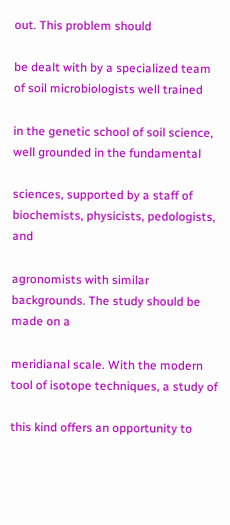out. This problem should

be dealt with by a specialized team of soil microbiologists well trained

in the genetic school of soil science, well grounded in the fundamental

sciences, supported by a staff of biochemists, physicists, pedologists, and

agronomists with similar backgrounds. The study should be made on a

meridianal scale. With the modern tool of isotope techniques, a study of

this kind offers an opportunity to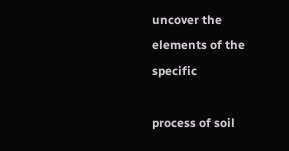uncover the elements of the specific

process of soil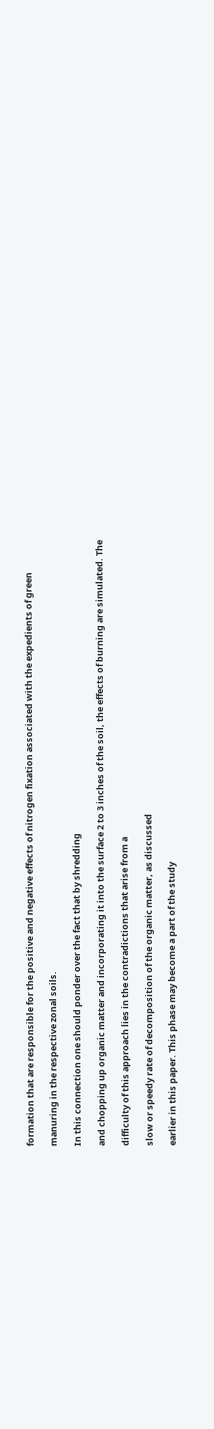formation that are responsible for the positive and negative effects of nitrogen fixation associated with the expedients of green

manuring in the respective zonal soils.

In this connection one should ponder over the fact that by shredding

and chopping up organic matter and incorporating it into the surface 2 to 3 inches of the soil, the effects of burning are simulated. The

difficulty of this approach lies in the contradictions that arise from a

slow or speedy rate of decomposition of the organic matter, as discussed

earlier in this paper. This phase may become a part of the study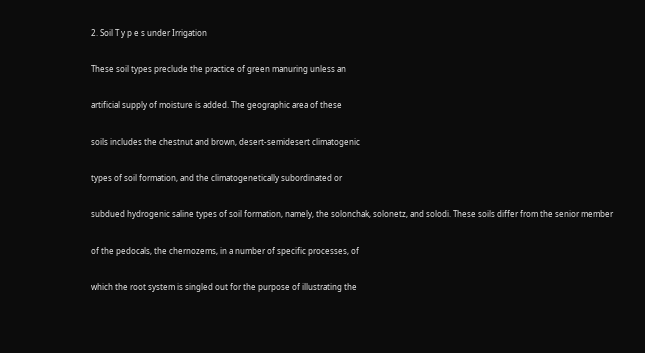2. Soil T y p e s under Irrigation

These soil types preclude the practice of green manuring unless an

artificial supply of moisture is added. The geographic area of these

soils includes the chestnut and brown, desert-semidesert climatogenic

types of soil formation, and the climatogenetically subordinated or

subdued hydrogenic saline types of soil formation, namely, the solonchak, solonetz, and solodi. These soils differ from the senior member

of the pedocals, the chernozems, in a number of specific processes, of

which the root system is singled out for the purpose of illustrating the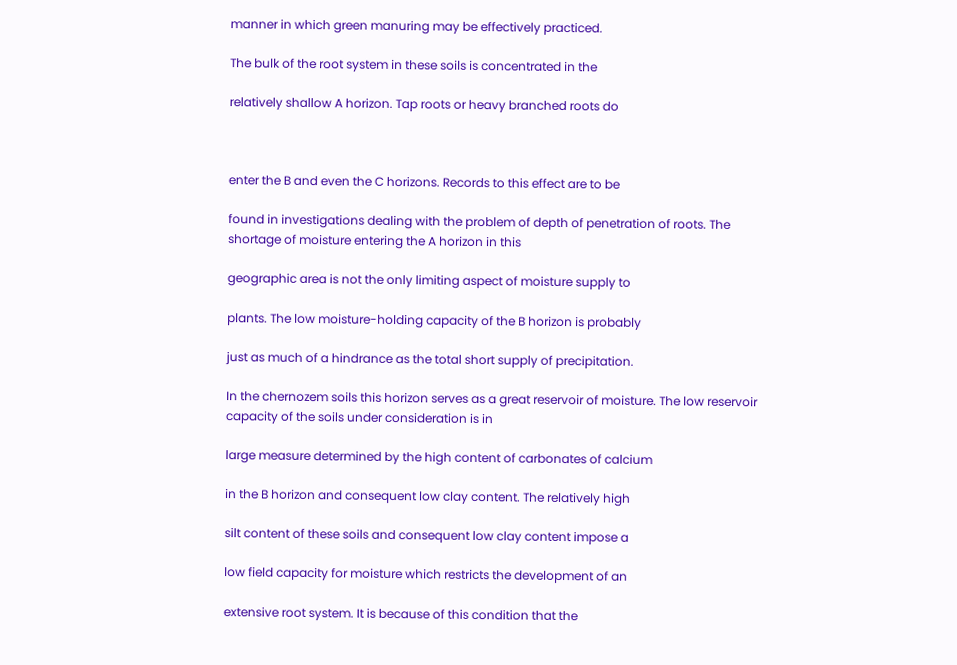manner in which green manuring may be effectively practiced.

The bulk of the root system in these soils is concentrated in the

relatively shallow A horizon. Tap roots or heavy branched roots do



enter the B and even the C horizons. Records to this effect are to be

found in investigations dealing with the problem of depth of penetration of roots. The shortage of moisture entering the A horizon in this

geographic area is not the only limiting aspect of moisture supply to

plants. The low moisture-holding capacity of the B horizon is probably

just as much of a hindrance as the total short supply of precipitation.

In the chernozem soils this horizon serves as a great reservoir of moisture. The low reservoir capacity of the soils under consideration is in

large measure determined by the high content of carbonates of calcium

in the B horizon and consequent low clay content. The relatively high

silt content of these soils and consequent low clay content impose a

low field capacity for moisture which restricts the development of an

extensive root system. It is because of this condition that the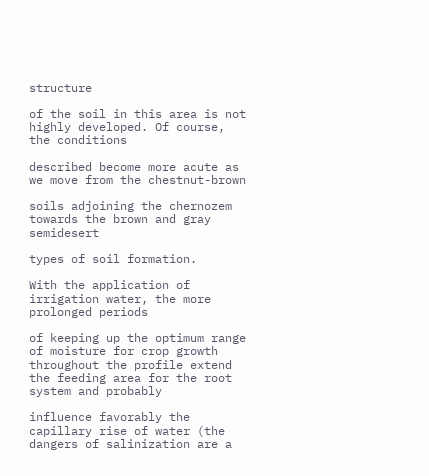structure

of the soil in this area is not highly developed. Of course, the conditions

described become more acute as we move from the chestnut-brown

soils adjoining the chernozem towards the brown and gray semidesert

types of soil formation.

With the application of irrigation water, the more prolonged periods

of keeping up the optimum range of moisture for crop growth throughout the profile extend the feeding area for the root system and probably

influence favorably the capillary rise of water (the dangers of salinization are a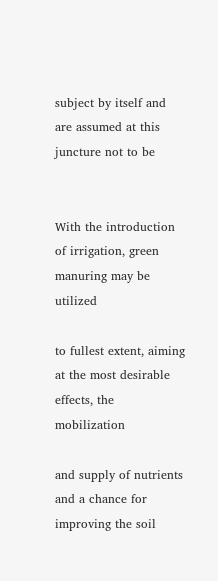subject by itself and are assumed at this juncture not to be


With the introduction of irrigation, green manuring may be utilized

to fullest extent, aiming at the most desirable effects, the mobilization

and supply of nutrients and a chance for improving the soil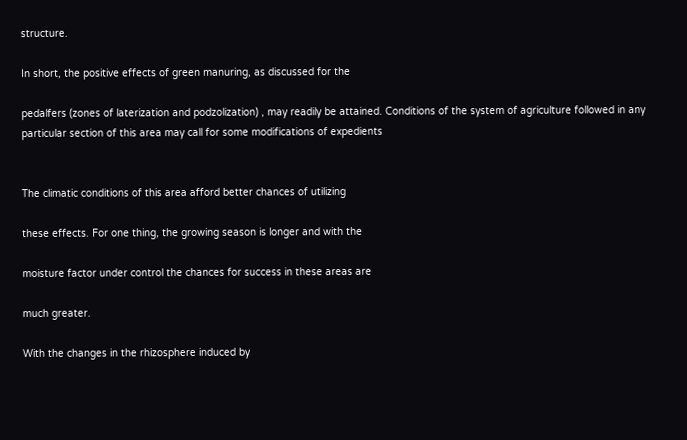structure.

In short, the positive effects of green manuring, as discussed for the

pedalfers (zones of laterization and podzolization) , may readily be attained. Conditions of the system of agriculture followed in any particular section of this area may call for some modifications of expedients


The climatic conditions of this area afford better chances of utilizing

these effects. For one thing, the growing season is longer and with the

moisture factor under control the chances for success in these areas are

much greater.

With the changes in the rhizosphere induced by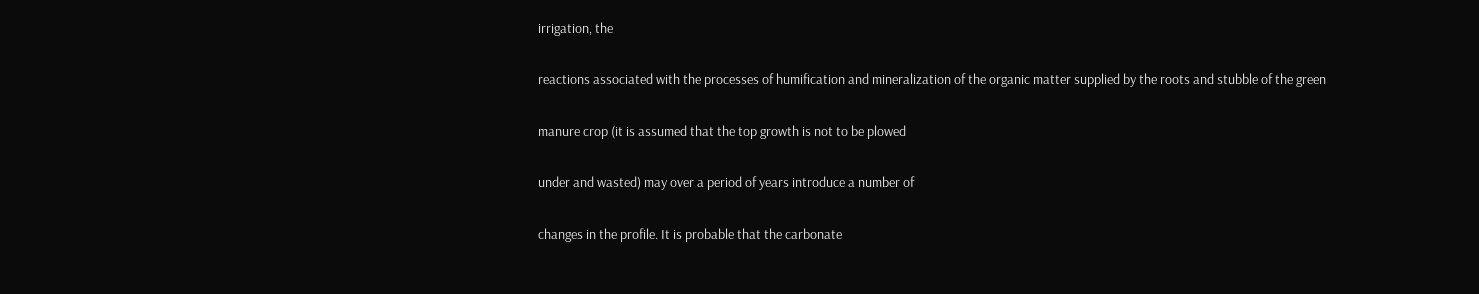irrigation, the

reactions associated with the processes of humification and mineralization of the organic matter supplied by the roots and stubble of the green

manure crop (it is assumed that the top growth is not to be plowed

under and wasted) may over a period of years introduce a number of

changes in the profile. It is probable that the carbonate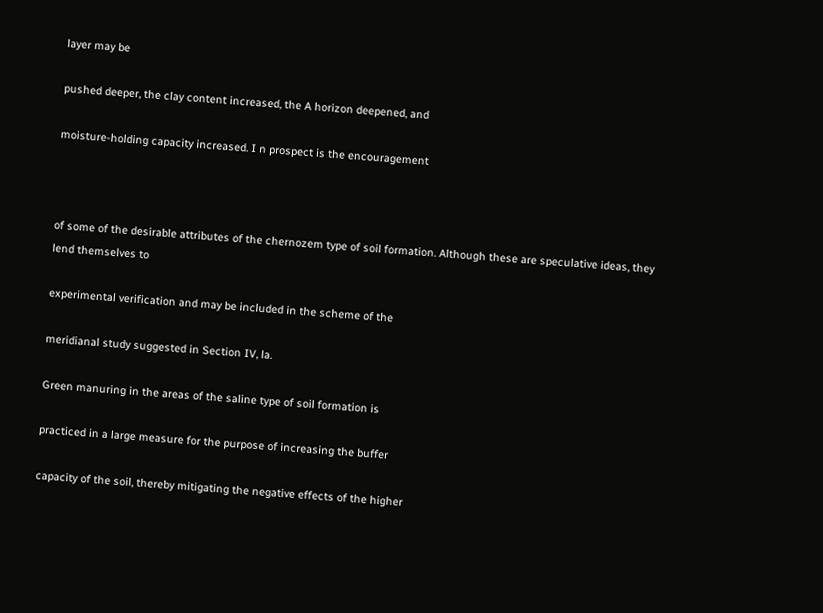layer may be

pushed deeper, the clay content increased, the A horizon deepened, and

moisture-holding capacity increased. I n prospect is the encouragement



of some of the desirable attributes of the chernozem type of soil formation. Although these are speculative ideas, they lend themselves to

experimental verification and may be included in the scheme of the

meridianal study suggested in Section IV, la.

Green manuring in the areas of the saline type of soil formation is

practiced in a large measure for the purpose of increasing the buffer

capacity of the soil, thereby mitigating the negative effects of the higher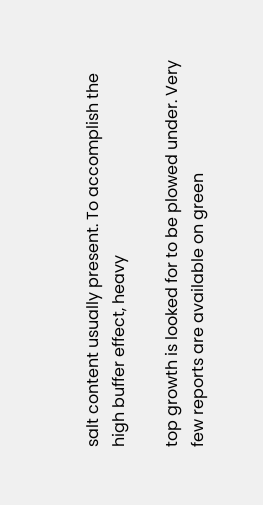salt content usually present. To accomplish the high buffer effect, heavy

top growth is looked for to be plowed under. Very few reports are available on green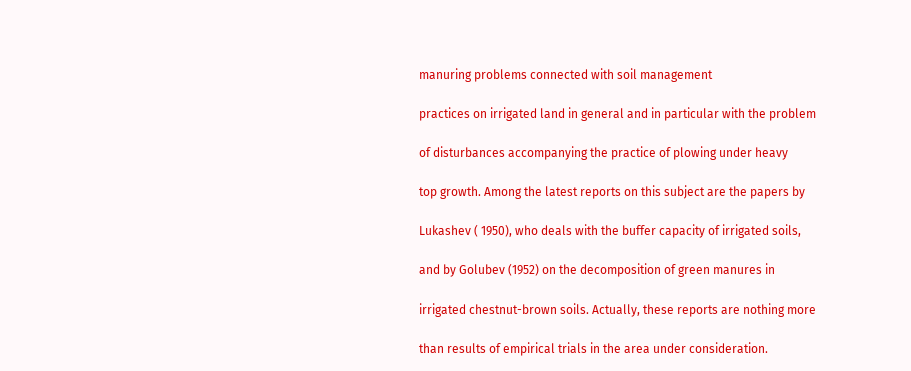manuring problems connected with soil management

practices on irrigated land in general and in particular with the problem

of disturbances accompanying the practice of plowing under heavy

top growth. Among the latest reports on this subject are the papers by

Lukashev ( 1950), who deals with the buffer capacity of irrigated soils,

and by Golubev (1952) on the decomposition of green manures in

irrigated chestnut-brown soils. Actually, these reports are nothing more

than results of empirical trials in the area under consideration.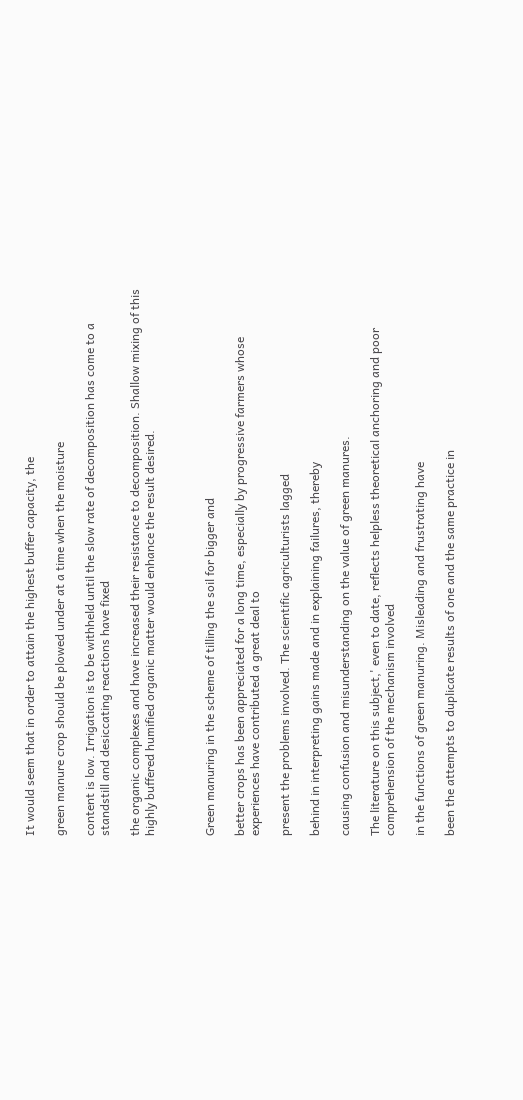It would seem that in order to attain the highest buffer capacity, the

green manure crop should be plowed under at a time when the moisture

content is low. Irrigation is to be withheld until the slow rate of decomposition has come to a standstill and desiccating reactions have fixed

the organic complexes and have increased their resistance to decomposition. Shallow mixing of this highly buffered humified organic matter would enhance the result desired.



Green manuring in the scheme of tilling the soil for bigger and

better crops has been appreciated for a long time, especially by progressive farmers whose experiences have contributed a great deal to

present the problems involved. The scientific agriculturists lagged

behind in interpreting gains made and in explaining failures, thereby

causing confusion and misunderstanding on the value of green manures.

The literature on this subject,' even to date, reflects helpless theoretical anchoring and poor comprehension of the mechanism involved

in the functions of green manuring. Misleading and frustrating have

been the attempts to duplicate results of one and the same practice in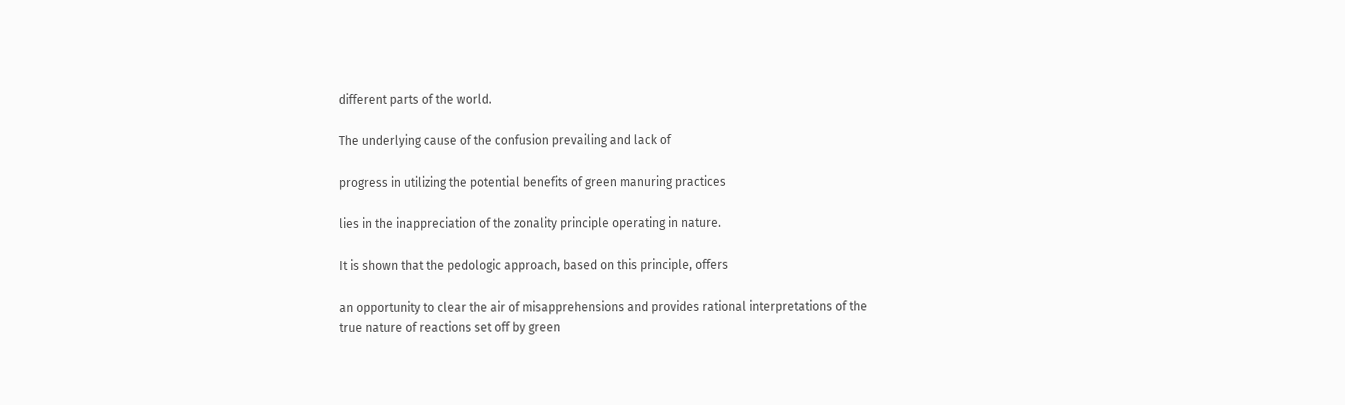different parts of the world.

The underlying cause of the confusion prevailing and lack of

progress in utilizing the potential benefits of green manuring practices

lies in the inappreciation of the zonality principle operating in nature.

It is shown that the pedologic approach, based on this principle, offers

an opportunity to clear the air of misapprehensions and provides rational interpretations of the true nature of reactions set off by green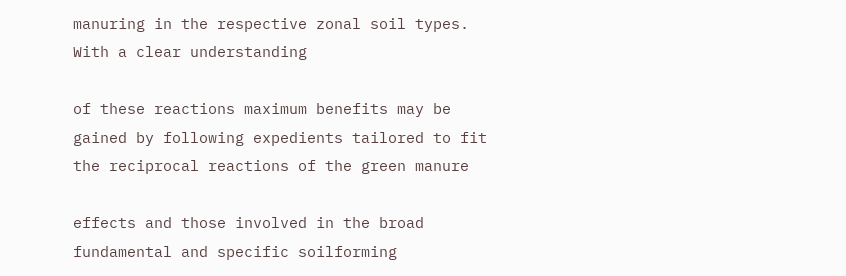manuring in the respective zonal soil types. With a clear understanding

of these reactions maximum benefits may be gained by following expedients tailored to fit the reciprocal reactions of the green manure

effects and those involved in the broad fundamental and specific soilforming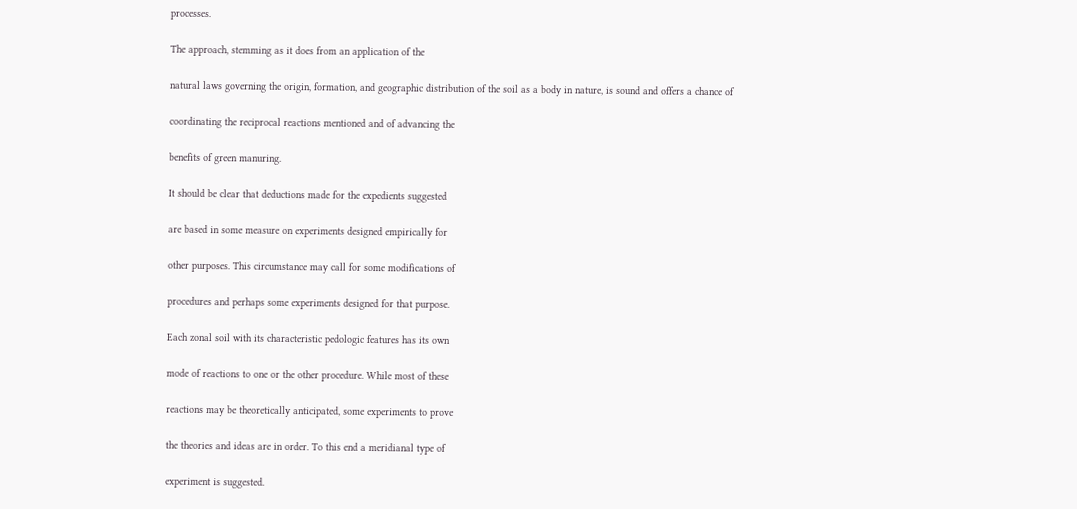processes.

The approach, stemming as it does from an application of the

natural laws governing the origin, formation, and geographic distribution of the soil as a body in nature, is sound and offers a chance of

coordinating the reciprocal reactions mentioned and of advancing the

benefits of green manuring.

It should be clear that deductions made for the expedients suggested

are based in some measure on experiments designed empirically for

other purposes. This circumstance may call for some modifications of

procedures and perhaps some experiments designed for that purpose.

Each zonal soil with its characteristic pedologic features has its own

mode of reactions to one or the other procedure. While most of these

reactions may be theoretically anticipated, some experiments to prove

the theories and ideas are in order. To this end a meridianal type of

experiment is suggested.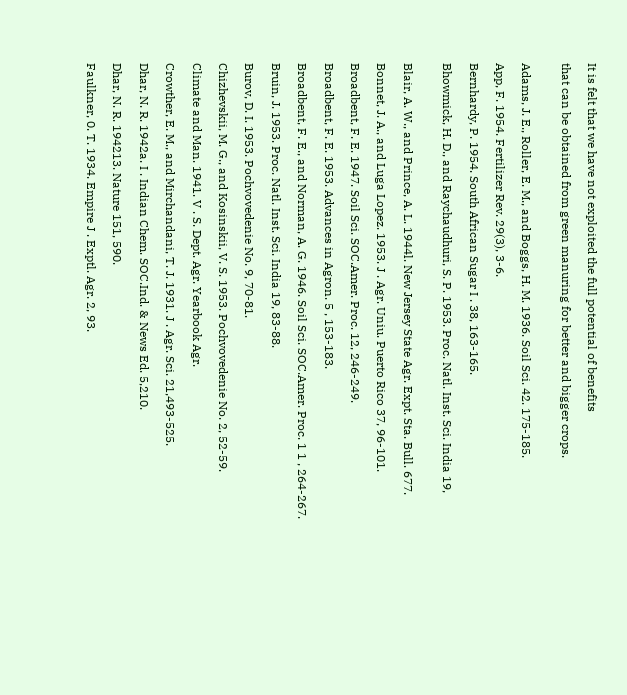It is felt that we have not exploited the full potential of benefits

that can be obtained from green manuring for better and bigger crops.


Adams, J. E., Roller, E. M., and Boggs, H. M. 1936. Soil Sci. 42. 175-185.

App, F. 1954. Fertilizer Rev. 29(3), 3-6.

Bernhardy, P. 1954. South African Sugar I . 38, 163-165.

Bhowmick, H. D., and Raychaudhuri, S. P. 1953. Proc. Natl. Inst. Sci. India 19,


Blair, A. W., and Prince, A. L. 1944l. New Jersey State Agr. Expt. Sta. Bull. 677.

Bonnet, J. A., and Luga Lopez. 1953. J . Agr. Uniu. Puerto Rico 37, 96-101.

Broadbent, F. E. 1947. Soil Sci. SOC.Amer. Proc. 12, 246-249.

Broadbent, F. E. 1953. Advances in Agron. 5 , 153-183.

Broadbent, F. E., and Norman, A. G. 1946. Soil Sci. SOC.Amer. Proc. 1 1 , 264-267.

Bruin, J. 1953. Proc. Natl. Inst. Sci. India 19, 83-88.

Burov, D. I. 1953. Pochvovedenie No. 9, 70-81.

Chizhevskii, M. G., and Kosinskii, V. S. 1953. Pochvovedenie No. 2, 52-59.

Climate and Man. 1941. V . S. Dept. Agr. Yearbook Agr.

Crowther, E. M., and Mirchandani, T. J. 1931. J . Agr. Sci. 21,493-525.

Dhar, N. R. 1942a. I . Indian Chem. SOC.Ind. & News Ed. 5,210.

Dhar, N. R. 194213. Nature 151, 590.

Faulkner, 0. T. 1934. Empire J . Exptl. Agr. 2, 93.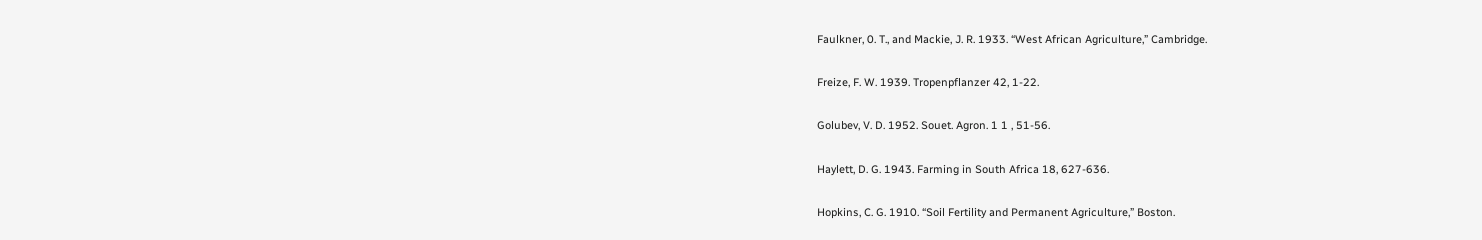Faulkner, 0. T., and Mackie, J. R. 1933. “West African Agriculture,” Cambridge.

Freize, F. W. 1939. Tropenpflanzer 42, 1-22.

Golubev, V. D. 1952. Souet. Agron. 1 1 , 51-56.

Haylett, D. G. 1943. Farming in South Africa 18, 627-636.

Hopkins, C. G. 1910. “Soil Fertility and Permanent Agriculture,” Boston.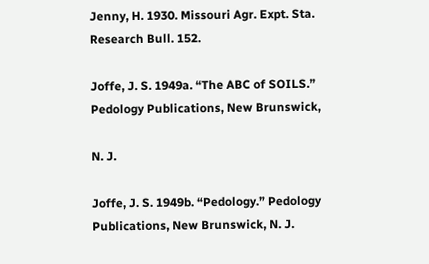Jenny, H. 1930. Missouri Agr. Expt. Sta. Research Bull. 152.

Joffe, J. S. 1949a. “The ABC of SOILS.” Pedology Publications, New Brunswick,

N. J.

Joffe, J. S. 1949b. “Pedology.” Pedology Publications, New Brunswick, N. J.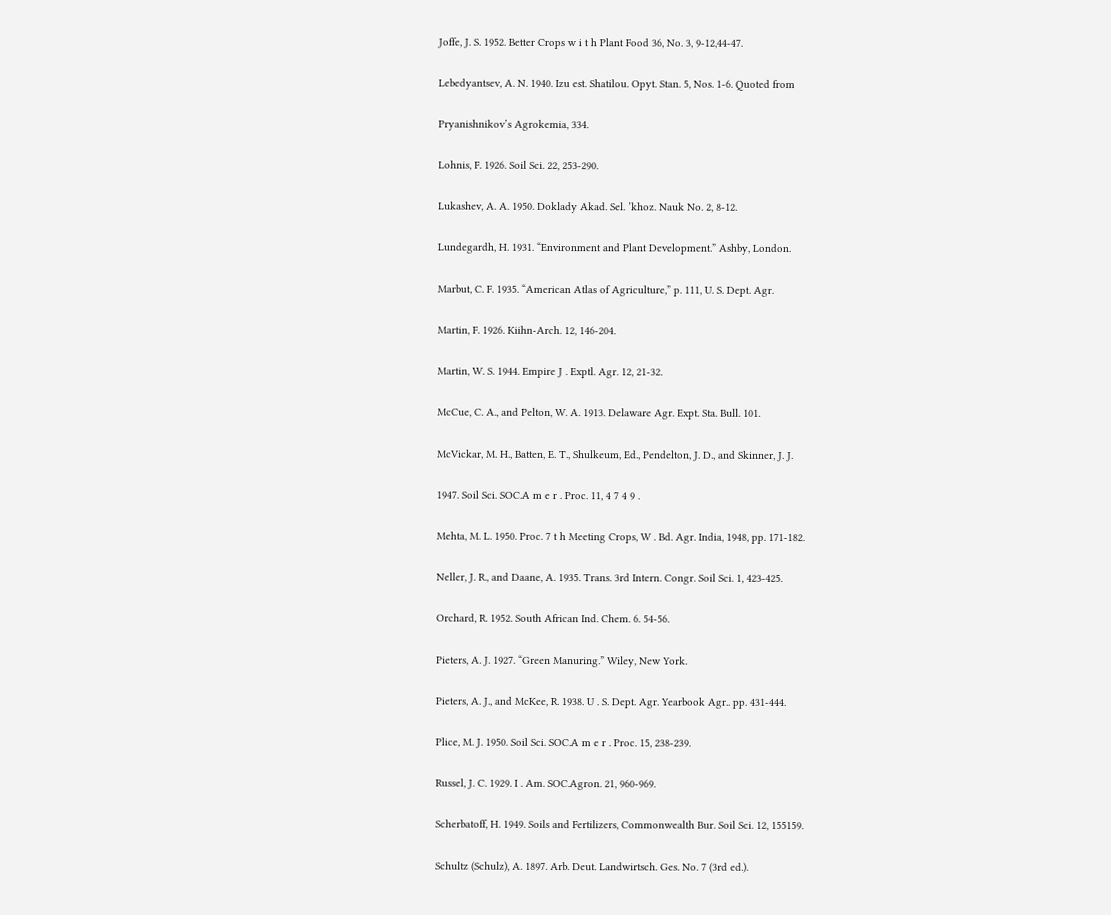Joffe, J. S. 1952. Better Crops w i t h Plant Food 36, No. 3, 9-12,44-47.

Lebedyantsev, A. N. 1940. Izu est. Shatilou. Opyt. Stan. 5, Nos. 1-6. Quoted from

Pryanishnikov’s Agrokemia, 334.

Lohnis, F. 1926. Soil Sci. 22, 253-290.

Lukashev, A. A. 1950. Doklady Akad. Sel. ’khoz. Nauk No. 2, 8-12.

Lundegardh, H. 1931. “Environment and Plant Development.” Ashby, London.

Marbut, C. F. 1935. “American Atlas of Agriculture,” p. 111, U. S. Dept. Agr.

Martin, F. 1926. Kiihn-Arch. 12, 146-204.

Martin, W. S. 1944. Empire J . Exptl. Agr. 12, 21-32.

McCue, C. A., and Pelton, W. A. 1913. Delaware Agr. Expt. Sta. Bull. 101.

McVickar, M. H., Batten, E. T., Shulkeum, Ed., Pendelton, J. D., and Skinner, J. J.

1947. Soil Sci. SOC.A m e r . Proc. 11, 4 7 4 9 .

Mehta, M. L. 1950. Proc. 7 t h Meeting Crops, W . Bd. Agr. India, 1948, pp. 171-182.

Neller, J. R., and Daane, A. 1935. Trans. 3rd Intern. Congr. Soil Sci. 1, 423-425.

Orchard, R. 1952. South African Ind. Chem. 6. 54-56.

Pieters, A. J. 1927. “Green Manuring.” Wiley, New York.

Pieters, A. J., and McKee, R. 1938. U . S. Dept. Agr. Yearbook Agr.. pp. 431-444.

Plice, M. J. 1950. Soil Sci. SOC.A m e r . Proc. 15, 238-239.

Russel, J. C. 1929. I . Am. SOC.Agron. 21, 960-969.

Scherbatoff, H. 1949. Soils and Fertilizers, Commonwealth Bur. Soil Sci. 12, 155159.

Schultz (Schulz), A. 1897. Arb. Deut. Landwirtsch. Ges. No. 7 (3rd ed.).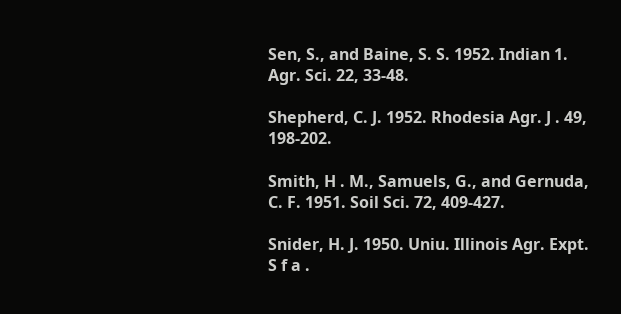Sen, S., and Baine, S. S. 1952. Indian 1. Agr. Sci. 22, 33-48.

Shepherd, C. J. 1952. Rhodesia Agr. J . 49, 198-202.

Smith, H . M., Samuels, G., and Gernuda, C. F. 1951. Soil Sci. 72, 409-427.

Snider, H. J. 1950. Uniu. Illinois Agr. Expt. S f a .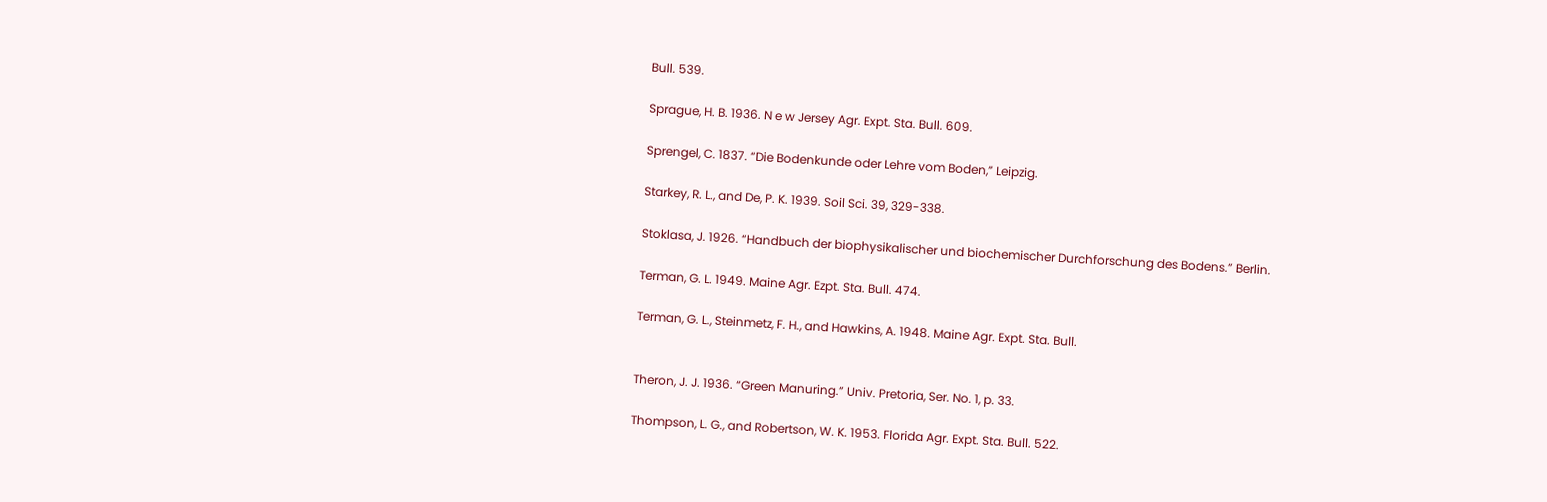Bull. 539.

Sprague, H. B. 1936. N e w Jersey Agr. Expt. Sta. Bull. 609.

Sprengel, C. 1837. “Die Bodenkunde oder Lehre vom Boden,” Leipzig.

Starkey, R. L., and De, P. K. 1939. Soil Sci. 39, 329-338.

Stoklasa, J. 1926. “Handbuch der biophysikalischer und biochemischer Durchforschung des Bodens.” Berlin.

Terman, G. L. 1949. Maine Agr. Ezpt. Sta. Bull. 474.

Terman, G. L., Steinmetz, F. H., and Hawkins, A. 1948. Maine Agr. Expt. Sta. Bull.


Theron, J. J. 1936. “Green Manuring.” Univ. Pretoria, Ser. No. 1, p. 33.

Thompson, L. G., and Robertson, W. K. 1953. Florida Agr. Expt. Sta. Bull. 522.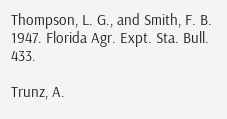Thompson, L. G., and Smith, F. B. 1947. Florida Agr. Expt. Sta. Bull. 433.

Trunz, A.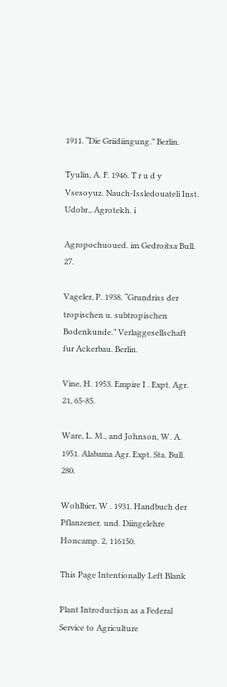1911. “Die Griidiingung.” Berlin.

Tyulin, A. F. 1946. T r u d y Vsesoyuz. Nauch-Issledouateli Inst. Udobr., Agrotekh. i

Agropochuoued. im Gedroitsa Bull. 27.

Vageler, P. 1938. “Grundriss der tropischen u. subtropischen Bodenkunde.” Verlaggesellschaft fur Ackerbau. Berlin.

Vine, H. 1953. Empire I . Expt. Agr. 21, 65-85.

Ware, L. M., and Johnson, W. A. 1951. Alabama Agr. Expt. Sta. Bull. 280.

Wohlbier, W . 1931. Handbuch der Pflanzener. und. Diingelehre Honcamp. 2, 116150.

This Page Intentionally Left Blank

Plant Introduction as a Federal Service to Agriculture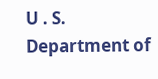U . S. Department of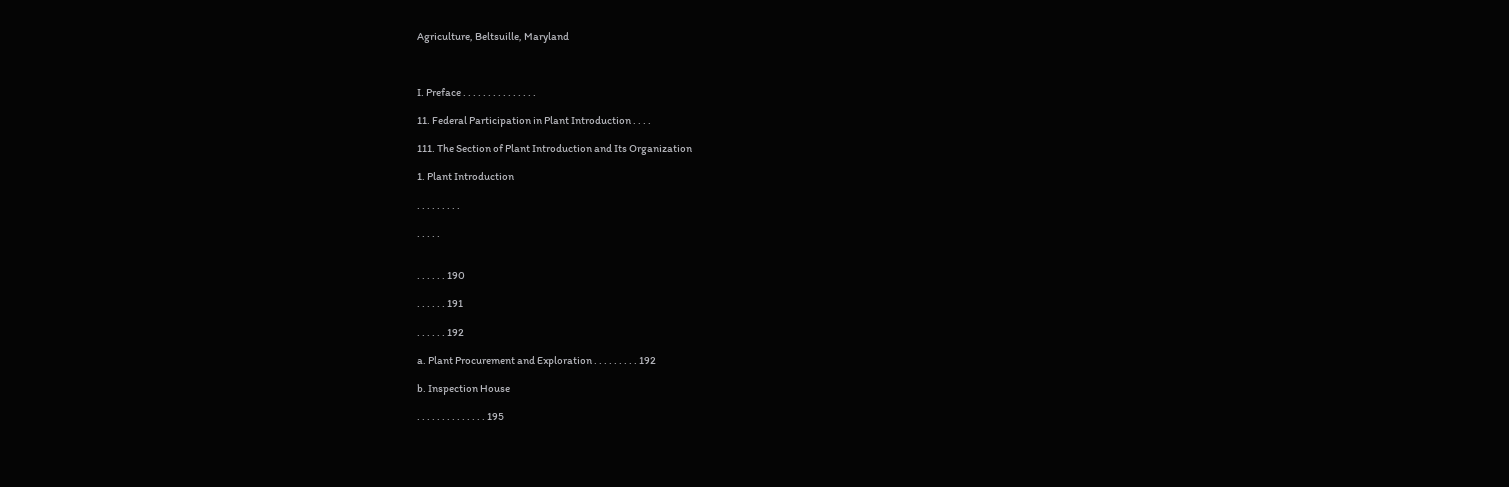Agriculture, Beltsuille, Maryland



I. Preface . . . . . . . . . . . . . . .

11. Federal Participation in Plant Introduction . . . .

111. The Section of Plant Introduction and Its Organization

1. Plant Introduction

. . . . . . . . .

. . . . .


. . . . . . 190

. . . . . . 191

. . . . . . 192

a. Plant Procurement and Exploration . . . . . . . . . 192

b. Inspection House

. . . . . . . . . . . . . . 195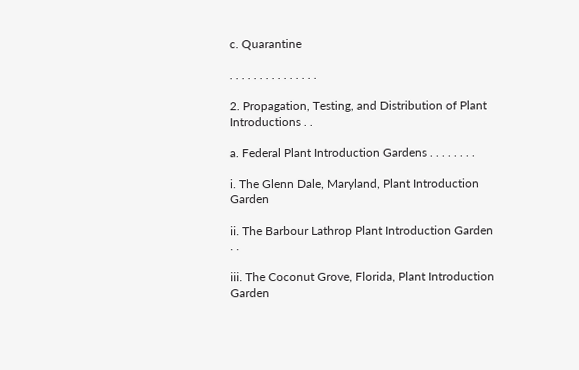c. Quarantine

. . . . . . . . . . . . . . .

2. Propagation, Testing, and Distribution of Plant Introductions . .

a. Federal Plant Introduction Gardens . . . . . . . .

i. The Glenn Dale, Maryland, Plant Introduction Garden

ii. The Barbour Lathrop Plant Introduction Garden . .

iii. The Coconut Grove, Florida, Plant Introduction Garden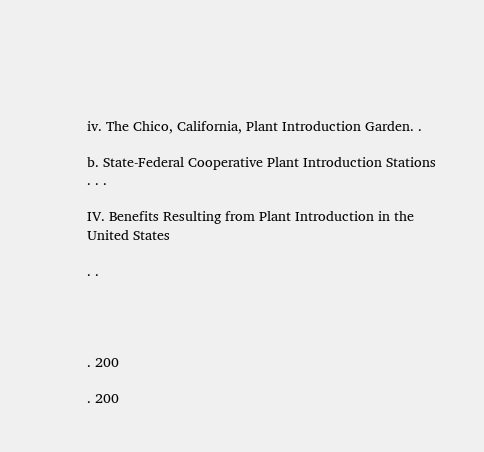iv. The Chico, California, Plant Introduction Garden. .

b. State-Federal Cooperative Plant Introduction Stations . . .

IV. Benefits Resulting from Plant Introduction in the United States

. .




. 200

. 200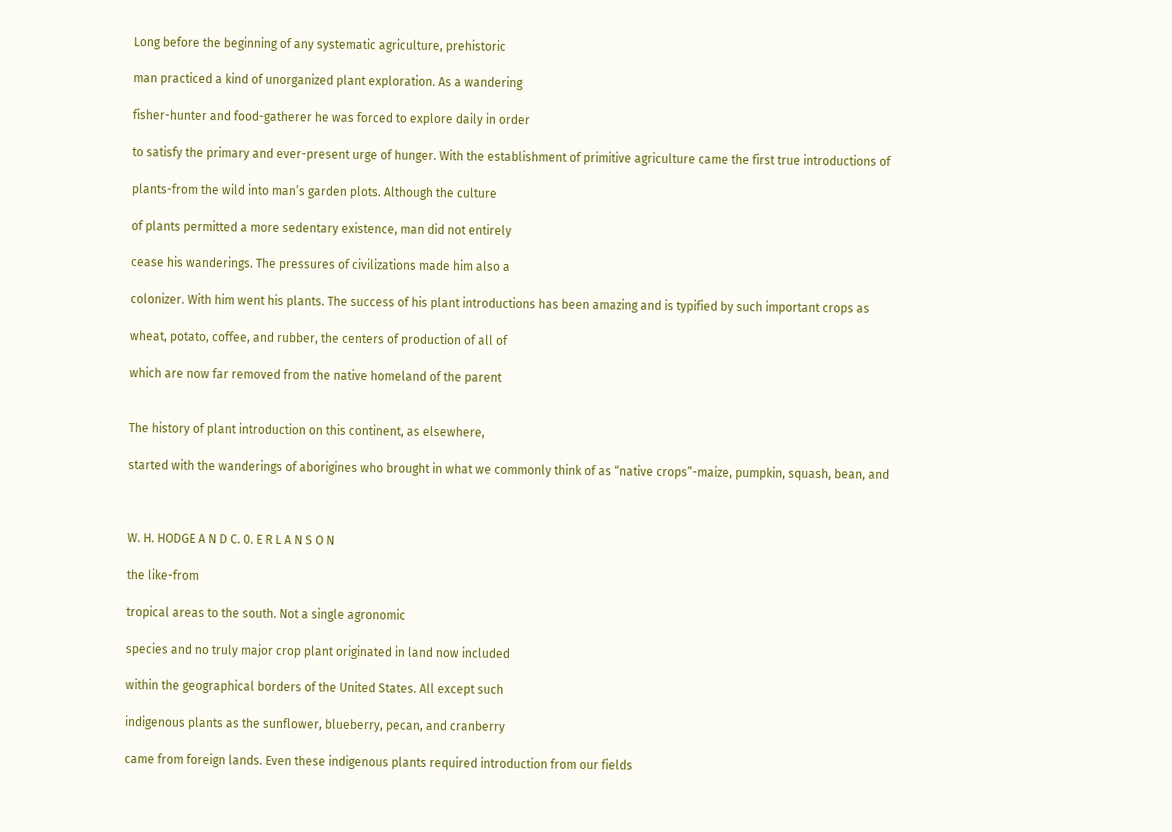Long before the beginning of any systematic agriculture, prehistoric

man practiced a kind of unorganized plant exploration. As a wandering

fisher-hunter and food-gatherer he was forced to explore daily in order

to satisfy the primary and ever-present urge of hunger. With the establishment of primitive agriculture came the first true introductions of

plants-from the wild into man’s garden plots. Although the culture

of plants permitted a more sedentary existence, man did not entirely

cease his wanderings. The pressures of civilizations made him also a

colonizer. With him went his plants. The success of his plant introductions has been amazing and is typified by such important crops as

wheat, potato, coffee, and rubber, the centers of production of all of

which are now far removed from the native homeland of the parent


The history of plant introduction on this continent, as elsewhere,

started with the wanderings of aborigines who brought in what we commonly think of as “native crops”-maize, pumpkin, squash, bean, and



W. H. HODGE A N D C. 0. E R L A N S O N

the like-from

tropical areas to the south. Not a single agronomic

species and no truly major crop plant originated in land now included

within the geographical borders of the United States. All except such

indigenous plants as the sunflower, blueberry, pecan, and cranberry

came from foreign lands. Even these indigenous plants required introduction from our fields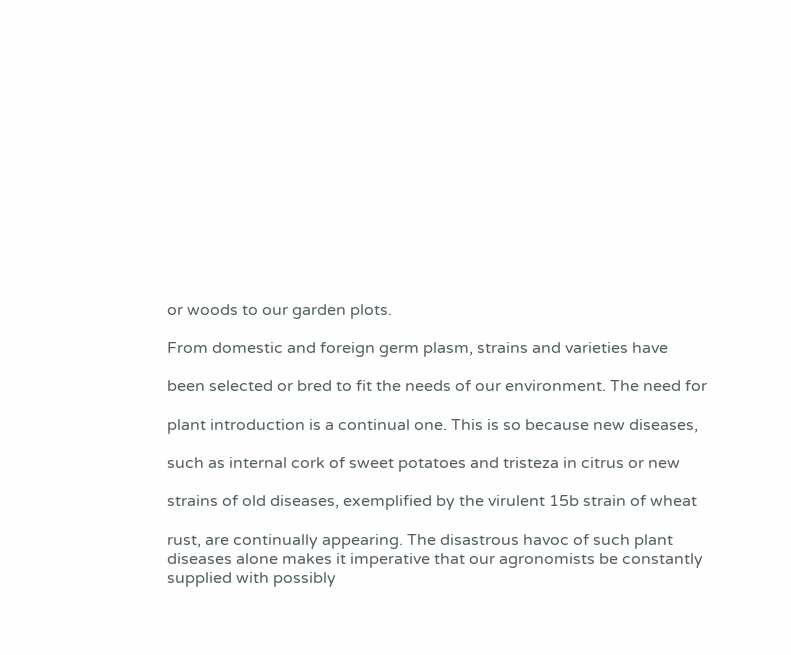or woods to our garden plots.

From domestic and foreign germ plasm, strains and varieties have

been selected or bred to fit the needs of our environment. The need for

plant introduction is a continual one. This is so because new diseases,

such as internal cork of sweet potatoes and tristeza in citrus or new

strains of old diseases, exemplified by the virulent 15b strain of wheat

rust, are continually appearing. The disastrous havoc of such plant diseases alone makes it imperative that our agronomists be constantly supplied with possibly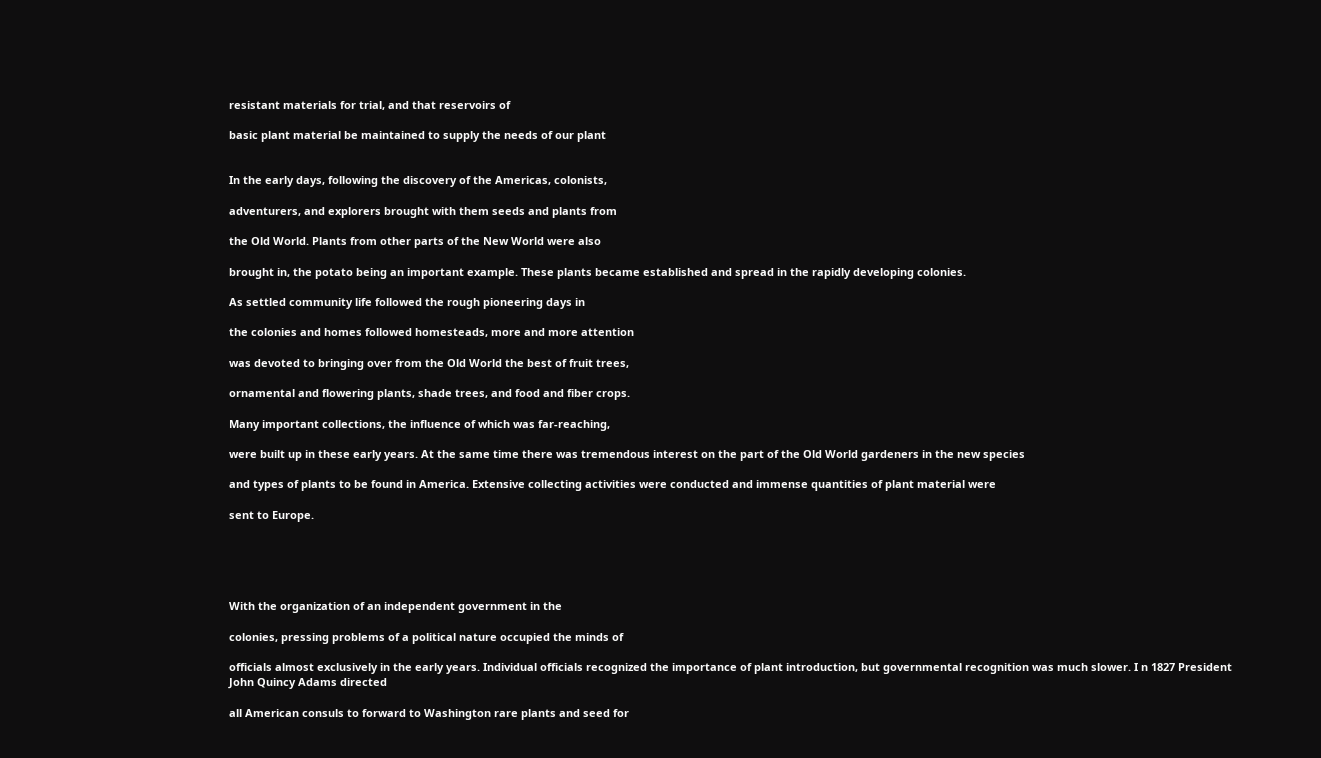resistant materials for trial, and that reservoirs of

basic plant material be maintained to supply the needs of our plant


In the early days, following the discovery of the Americas, colonists,

adventurers, and explorers brought with them seeds and plants from

the Old World. Plants from other parts of the New World were also

brought in, the potato being an important example. These plants became established and spread in the rapidly developing colonies.

As settled community life followed the rough pioneering days in

the colonies and homes followed homesteads, more and more attention

was devoted to bringing over from the Old World the best of fruit trees,

ornamental and flowering plants, shade trees, and food and fiber crops.

Many important collections, the influence of which was far-reaching,

were built up in these early years. At the same time there was tremendous interest on the part of the Old World gardeners in the new species

and types of plants to be found in America. Extensive collecting activities were conducted and immense quantities of plant material were

sent to Europe.





With the organization of an independent government in the

colonies, pressing problems of a political nature occupied the minds of

officials almost exclusively in the early years. Individual officials recognized the importance of plant introduction, but governmental recognition was much slower. I n 1827 President John Quincy Adams directed

all American consuls to forward to Washington rare plants and seed for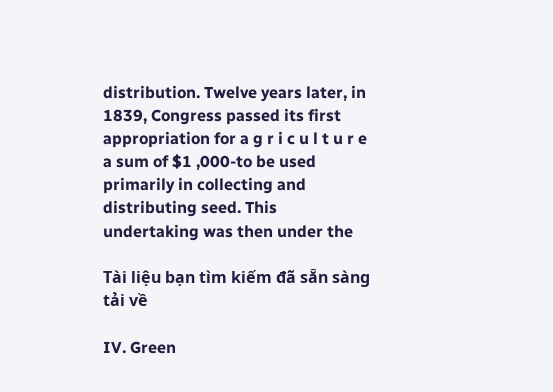distribution. Twelve years later, in 1839, Congress passed its first appropriation for a g r i c u l t u r e a sum of $1 ,000-to be used primarily in collecting and distributing seed. This undertaking was then under the

Tài liệu bạn tìm kiếm đã sẵn sàng tải về

IV. Green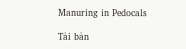Manuring in Pedocals

Tải bản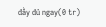đầy đủ ngay(0 tr)